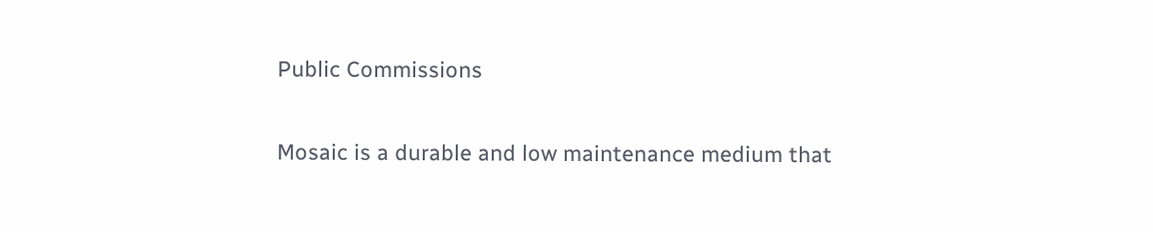Public Commissions

Mosaic is a durable and low maintenance medium that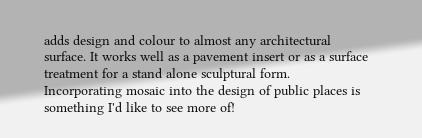adds design and colour to almost any architectural surface. It works well as a pavement insert or as a surface treatment for a stand alone sculptural form. Incorporating mosaic into the design of public places is something I'd like to see more of!